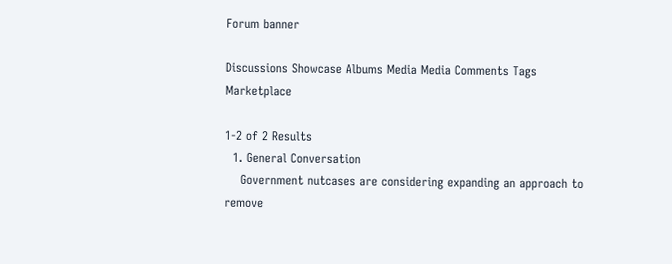Forum banner

Discussions Showcase Albums Media Media Comments Tags Marketplace

1-2 of 2 Results
  1. General Conversation
    Government nutcases are considering expanding an approach to remove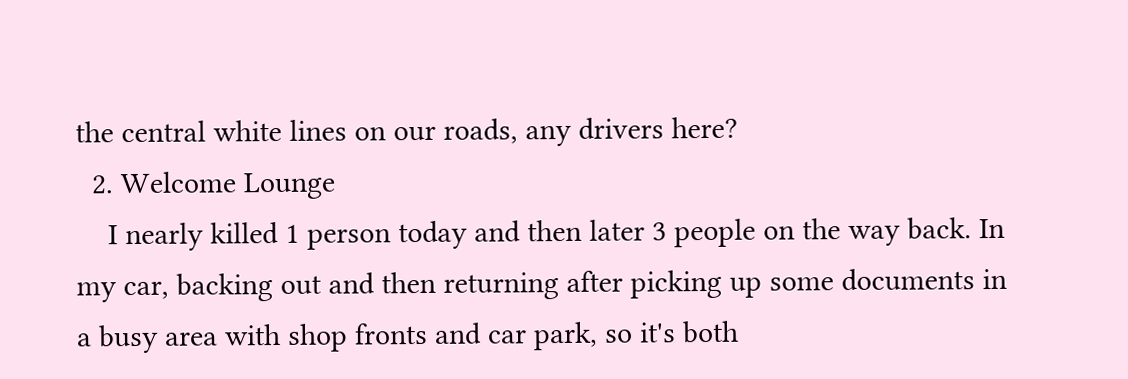the central white lines on our roads, any drivers here?
  2. Welcome Lounge
    I nearly killed 1 person today and then later 3 people on the way back. In my car, backing out and then returning after picking up some documents in a busy area with shop fronts and car park, so it's both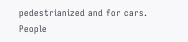pedestrianized and for cars. People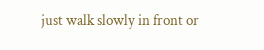just walk slowly in front or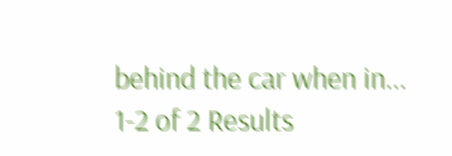behind the car when in...
1-2 of 2 Results